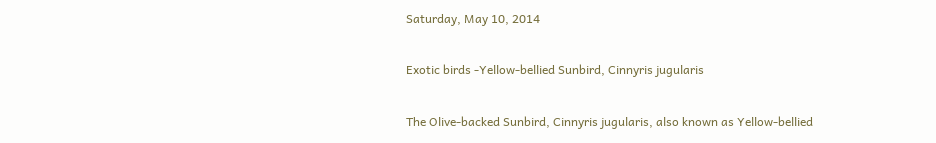Saturday, May 10, 2014

Exotic birds -Yellow-bellied Sunbird, Cinnyris jugularis

The Olive-backed Sunbird, Cinnyris jugularis, also known as Yellow-bellied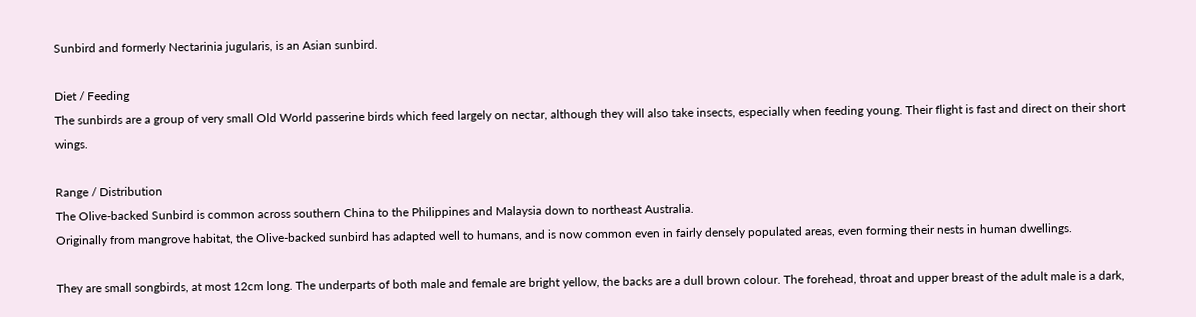Sunbird and formerly Nectarinia jugularis, is an Asian sunbird.

Diet / Feeding
The sunbirds are a group of very small Old World passerine birds which feed largely on nectar, although they will also take insects, especially when feeding young. Their flight is fast and direct on their short wings.

Range / Distribution
The Olive-backed Sunbird is common across southern China to the Philippines and Malaysia down to northeast Australia.
Originally from mangrove habitat, the Olive-backed sunbird has adapted well to humans, and is now common even in fairly densely populated areas, even forming their nests in human dwellings.

They are small songbirds, at most 12cm long. The underparts of both male and female are bright yellow, the backs are a dull brown colour. The forehead, throat and upper breast of the adult male is a dark,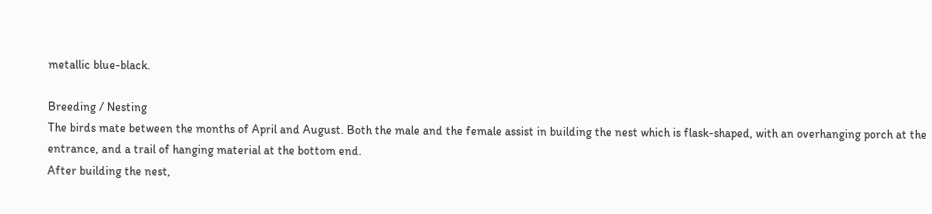metallic blue-black.

Breeding / Nesting
The birds mate between the months of April and August. Both the male and the female assist in building the nest which is flask-shaped, with an overhanging porch at the entrance, and a trail of hanging material at the bottom end.
After building the nest,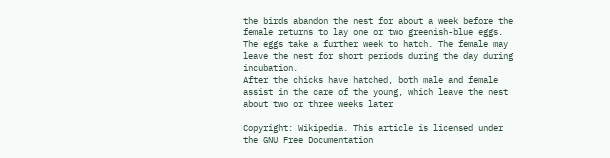the birds abandon the nest for about a week before the female returns to lay one or two greenish-blue eggs. The eggs take a further week to hatch. The female may leave the nest for short periods during the day during incubation.
After the chicks have hatched, both male and female assist in the care of the young, which leave the nest about two or three weeks later

Copyright: Wikipedia. This article is licensed under the GNU Free Documentation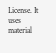License. It uses material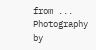from ...
Photography by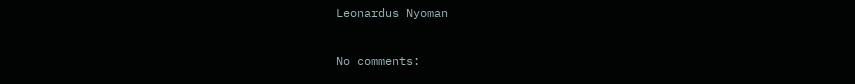Leonardus Nyoman

No comments: